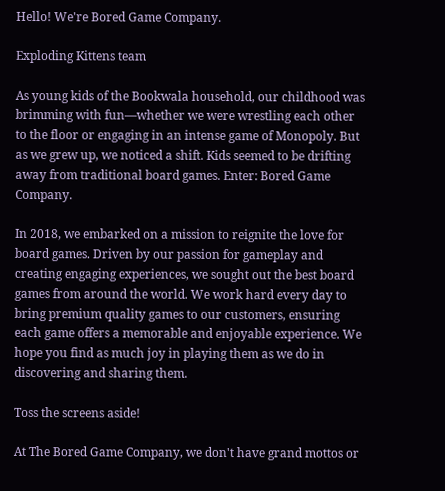Hello! We're Bored Game Company.

Exploding Kittens team

As young kids of the Bookwala household, our childhood was brimming with fun—whether we were wrestling each other to the floor or engaging in an intense game of Monopoly. But as we grew up, we noticed a shift. Kids seemed to be drifting away from traditional board games. Enter: Bored Game Company.

In 2018, we embarked on a mission to reignite the love for board games. Driven by our passion for gameplay and creating engaging experiences, we sought out the best board games from around the world. We work hard every day to bring premium quality games to our customers, ensuring each game offers a memorable and enjoyable experience. We hope you find as much joy in playing them as we do in discovering and sharing them.

Toss the screens aside!

At The Bored Game Company, we don't have grand mottos or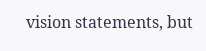vision statements, but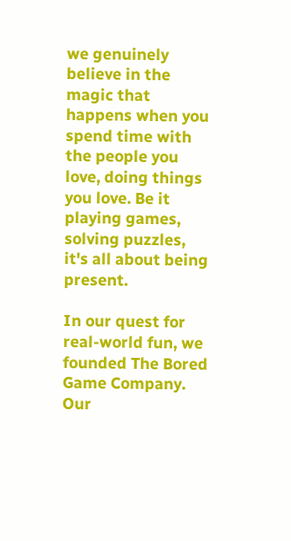we genuinely believe in the magic that happens when you spend time with the people you love, doing things you love. Be it playing games, solving puzzles, it's all about being present.

In our quest for real-world fun, we founded The Bored Game Company. Our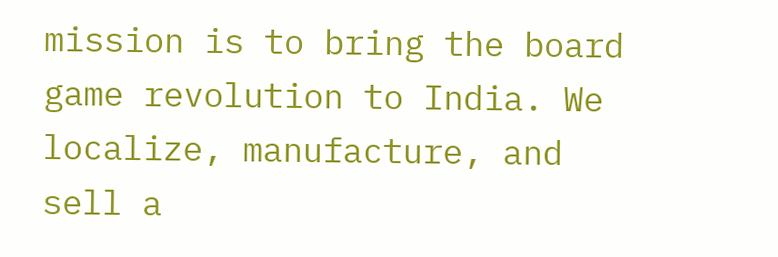mission is to bring the board game revolution to India. We localize, manufacture, and sell a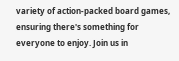variety of action-packed board games, ensuring there's something for everyone to enjoy. Join us in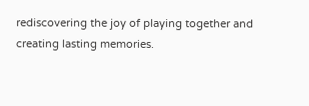rediscovering the joy of playing together and creating lasting memories.